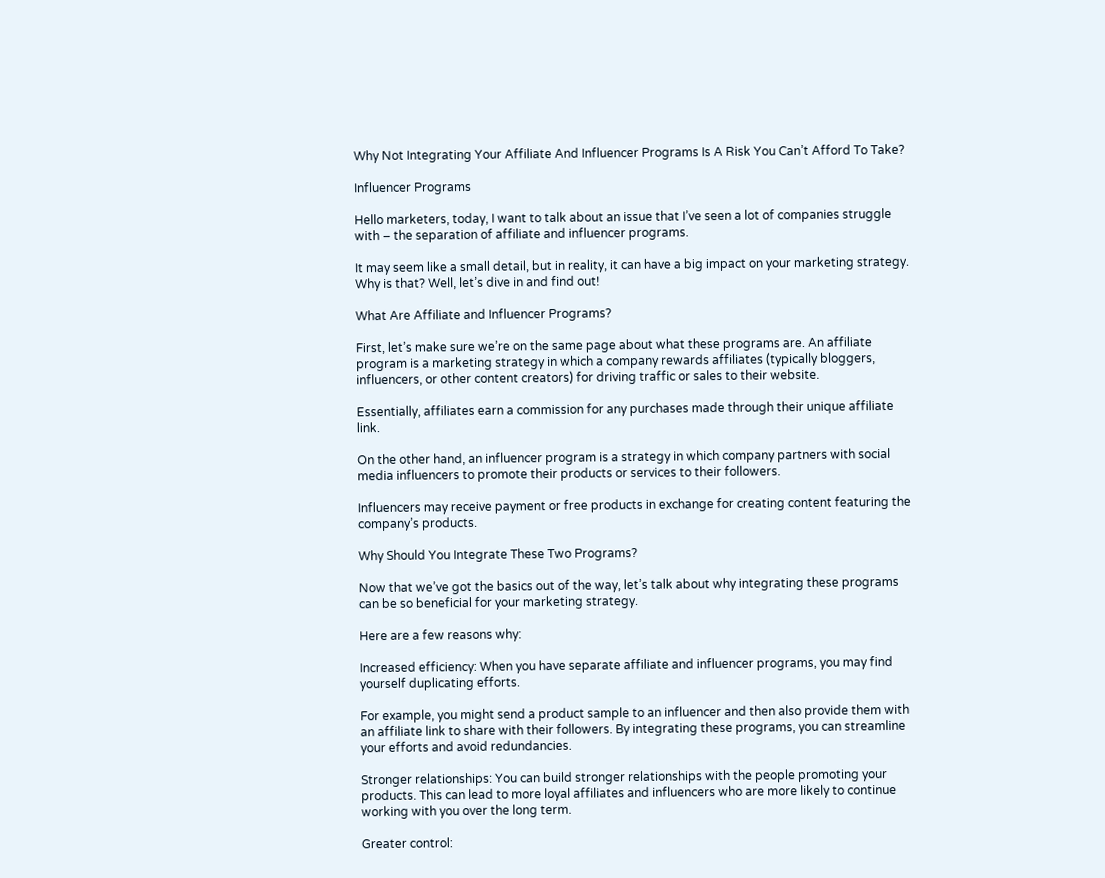Why Not Integrating Your Affiliate And Influencer Programs Is A Risk You Can’t Afford To Take?

Influencer Programs

Hello marketers, today, I want to talk about an issue that I’ve seen a lot of companies struggle with – the separation of affiliate and influencer programs.

It may seem like a small detail, but in reality, it can have a big impact on your marketing strategy. Why is that? Well, let’s dive in and find out!

What Are Affiliate and Influencer Programs?

First, let’s make sure we’re on the same page about what these programs are. An affiliate program is a marketing strategy in which a company rewards affiliates (typically bloggers, influencers, or other content creators) for driving traffic or sales to their website.

Essentially, affiliates earn a commission for any purchases made through their unique affiliate link.

On the other hand, an influencer program is a strategy in which company partners with social media influencers to promote their products or services to their followers.

Influencers may receive payment or free products in exchange for creating content featuring the company’s products.

Why Should You Integrate These Two Programs?

Now that we’ve got the basics out of the way, let’s talk about why integrating these programs can be so beneficial for your marketing strategy.

Here are a few reasons why:

Increased efficiency: When you have separate affiliate and influencer programs, you may find yourself duplicating efforts.

For example, you might send a product sample to an influencer and then also provide them with an affiliate link to share with their followers. By integrating these programs, you can streamline your efforts and avoid redundancies.

Stronger relationships: You can build stronger relationships with the people promoting your products. This can lead to more loyal affiliates and influencers who are more likely to continue working with you over the long term.

Greater control: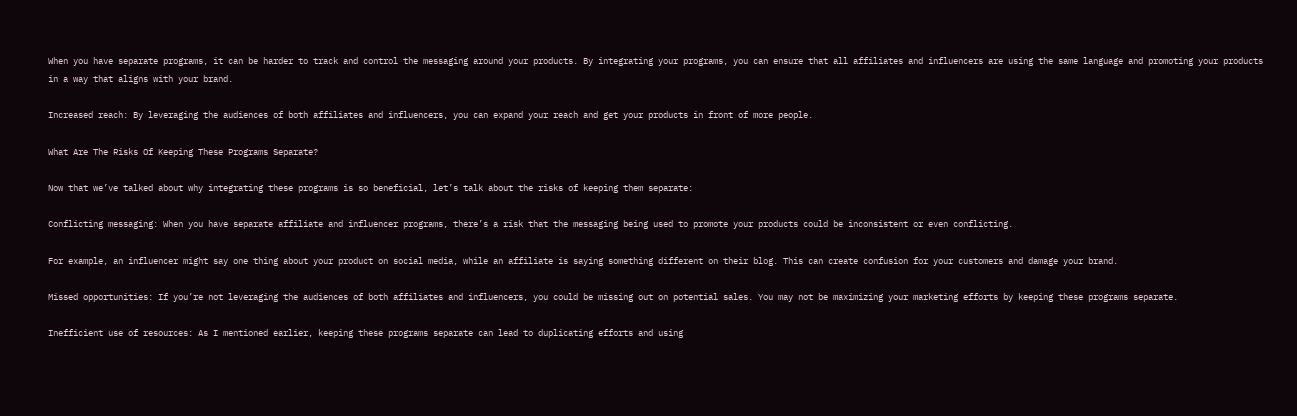When you have separate programs, it can be harder to track and control the messaging around your products. By integrating your programs, you can ensure that all affiliates and influencers are using the same language and promoting your products in a way that aligns with your brand.

Increased reach: By leveraging the audiences of both affiliates and influencers, you can expand your reach and get your products in front of more people.

What Are The Risks Of Keeping These Programs Separate?

Now that we’ve talked about why integrating these programs is so beneficial, let’s talk about the risks of keeping them separate:

Conflicting messaging: When you have separate affiliate and influencer programs, there’s a risk that the messaging being used to promote your products could be inconsistent or even conflicting.

For example, an influencer might say one thing about your product on social media, while an affiliate is saying something different on their blog. This can create confusion for your customers and damage your brand.

Missed opportunities: If you’re not leveraging the audiences of both affiliates and influencers, you could be missing out on potential sales. You may not be maximizing your marketing efforts by keeping these programs separate.

Inefficient use of resources: As I mentioned earlier, keeping these programs separate can lead to duplicating efforts and using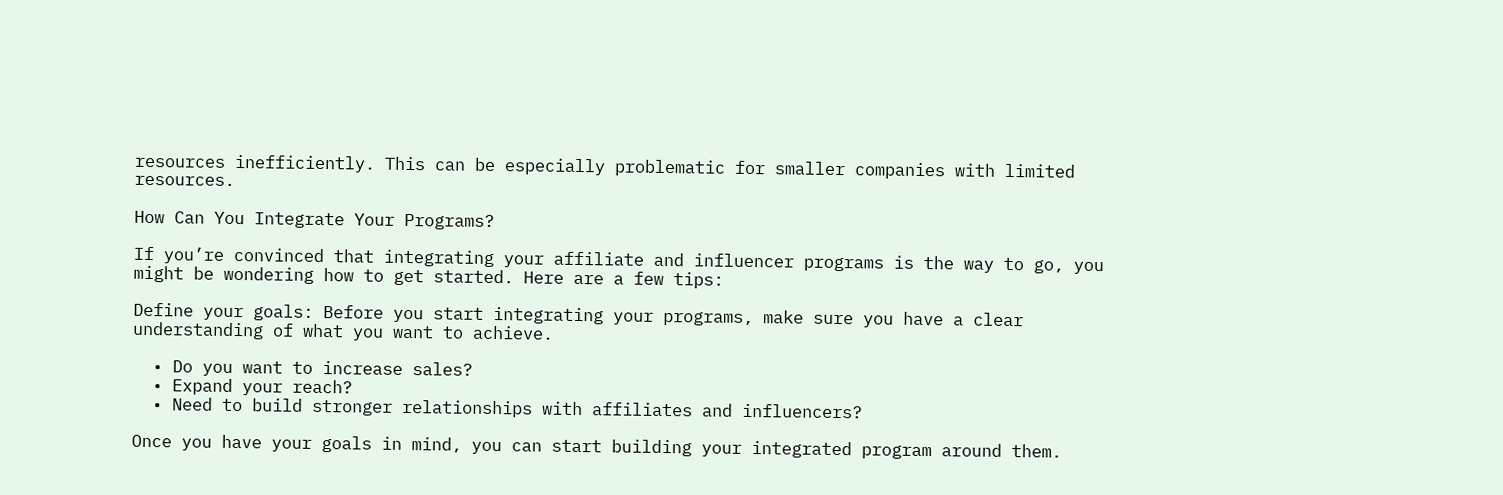resources inefficiently. This can be especially problematic for smaller companies with limited resources.

How Can You Integrate Your Programs?

If you’re convinced that integrating your affiliate and influencer programs is the way to go, you might be wondering how to get started. Here are a few tips:

Define your goals: Before you start integrating your programs, make sure you have a clear understanding of what you want to achieve.

  • Do you want to increase sales?
  • Expand your reach?
  • Need to build stronger relationships with affiliates and influencers?

Once you have your goals in mind, you can start building your integrated program around them.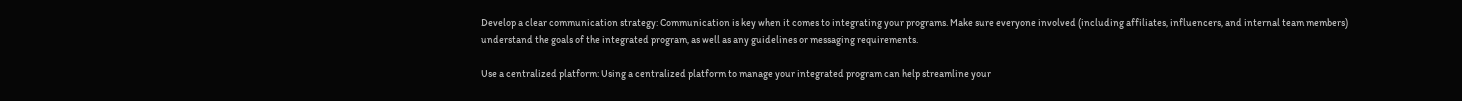Develop a clear communication strategy: Communication is key when it comes to integrating your programs. Make sure everyone involved (including affiliates, influencers, and internal team members) understand the goals of the integrated program, as well as any guidelines or messaging requirements.

Use a centralized platform: Using a centralized platform to manage your integrated program can help streamline your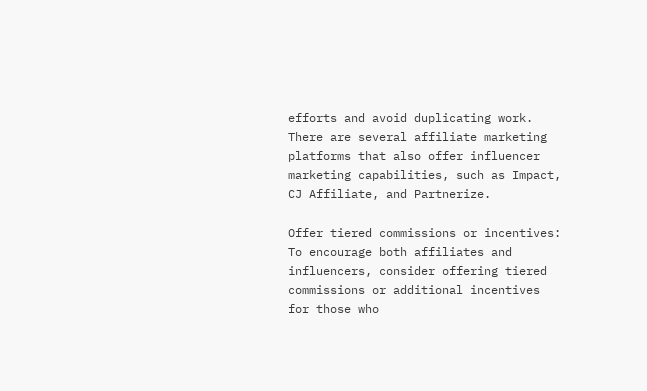efforts and avoid duplicating work. There are several affiliate marketing platforms that also offer influencer marketing capabilities, such as Impact, CJ Affiliate, and Partnerize.

Offer tiered commissions or incentives: To encourage both affiliates and influencers, consider offering tiered commissions or additional incentives for those who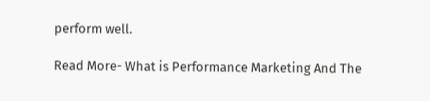perform well.

Read More- What is Performance Marketing And The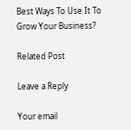Best Ways To Use It To Grow Your Business?

Related Post

Leave a Reply

Your email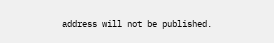address will not be published.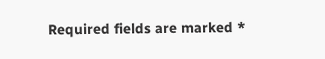Required fields are marked *